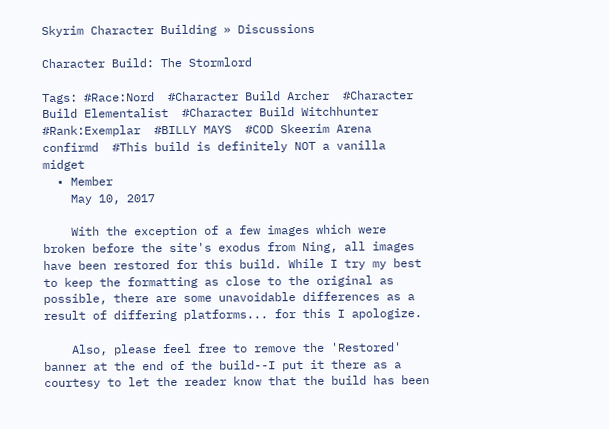Skyrim Character Building » Discussions

Character Build: The Stormlord

Tags: #Race:Nord  #Character Build Archer  #Character Build Elementalist  #Character Build Witchhunter  #Rank:Exemplar  #BILLY MAYS  #COD Skeerim Arena confirmd  #This build is definitely NOT a vanilla midget
  • Member
    May 10, 2017

    With the exception of a few images which were broken before the site's exodus from Ning, all images have been restored for this build. While I try my best to keep the formatting as close to the original as possible, there are some unavoidable differences as a result of differing platforms... for this I apologize.

    Also, please feel free to remove the 'Restored' banner at the end of the build--I put it there as a courtesy to let the reader know that the build has been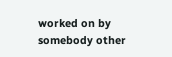worked on by somebody other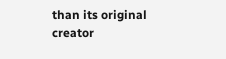than its original creator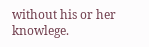without his or her knowlege.